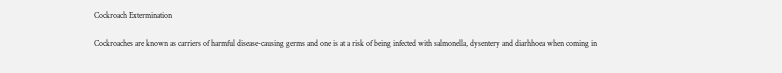Cockroach Extermination

Cockroaches are known as carriers of harmful disease-causing germs and one is at a risk of being infected with salmonella, dysentery and diarhhoea when coming in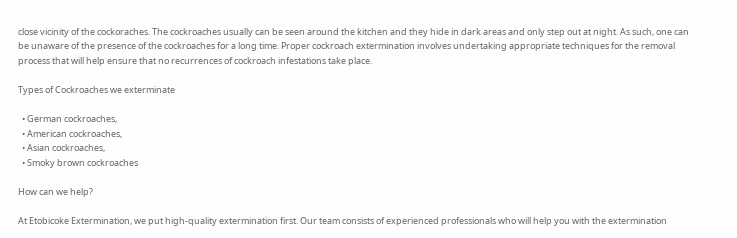close vicinity of the cockoraches. The cockroaches usually can be seen around the kitchen and they hide in dark areas and only step out at night. As such, one can be unaware of the presence of the cockroaches for a long time. Proper cockroach extermination involves undertaking appropriate techniques for the removal process that will help ensure that no recurrences of cockroach infestations take place.

Types of Cockroaches we exterminate

  • German cockroaches,
  • American cockroaches,
  • Asian cockroaches,
  • Smoky brown cockroaches

How can we help?

At Etobicoke Extermination, we put high-quality extermination first. Our team consists of experienced professionals who will help you with the extermination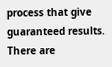process that give guaranteed results. There are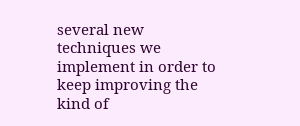several new techniques we implement in order to keep improving the kind of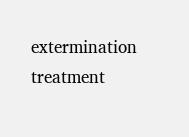extermination treatment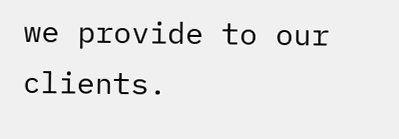we provide to our clients.